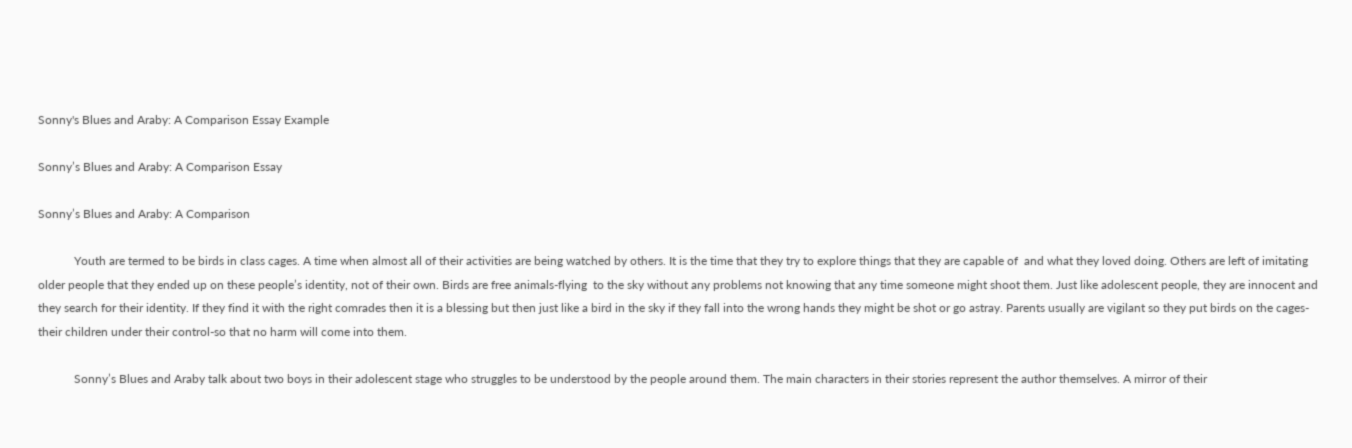Sonny's Blues and Araby: A Comparison Essay Example

Sonny’s Blues and Araby: A Comparison Essay

Sonny’s Blues and Araby: A Comparison

            Youth are termed to be birds in class cages. A time when almost all of their activities are being watched by others. It is the time that they try to explore things that they are capable of  and what they loved doing. Others are left of imitating older people that they ended up on these people’s identity, not of their own. Birds are free animals-flying  to the sky without any problems not knowing that any time someone might shoot them. Just like adolescent people, they are innocent and they search for their identity. If they find it with the right comrades then it is a blessing but then just like a bird in the sky if they fall into the wrong hands they might be shot or go astray. Parents usually are vigilant so they put birds on the cages- their children under their control-so that no harm will come into them.

            Sonny’s Blues and Araby talk about two boys in their adolescent stage who struggles to be understood by the people around them. The main characters in their stories represent the author themselves. A mirror of their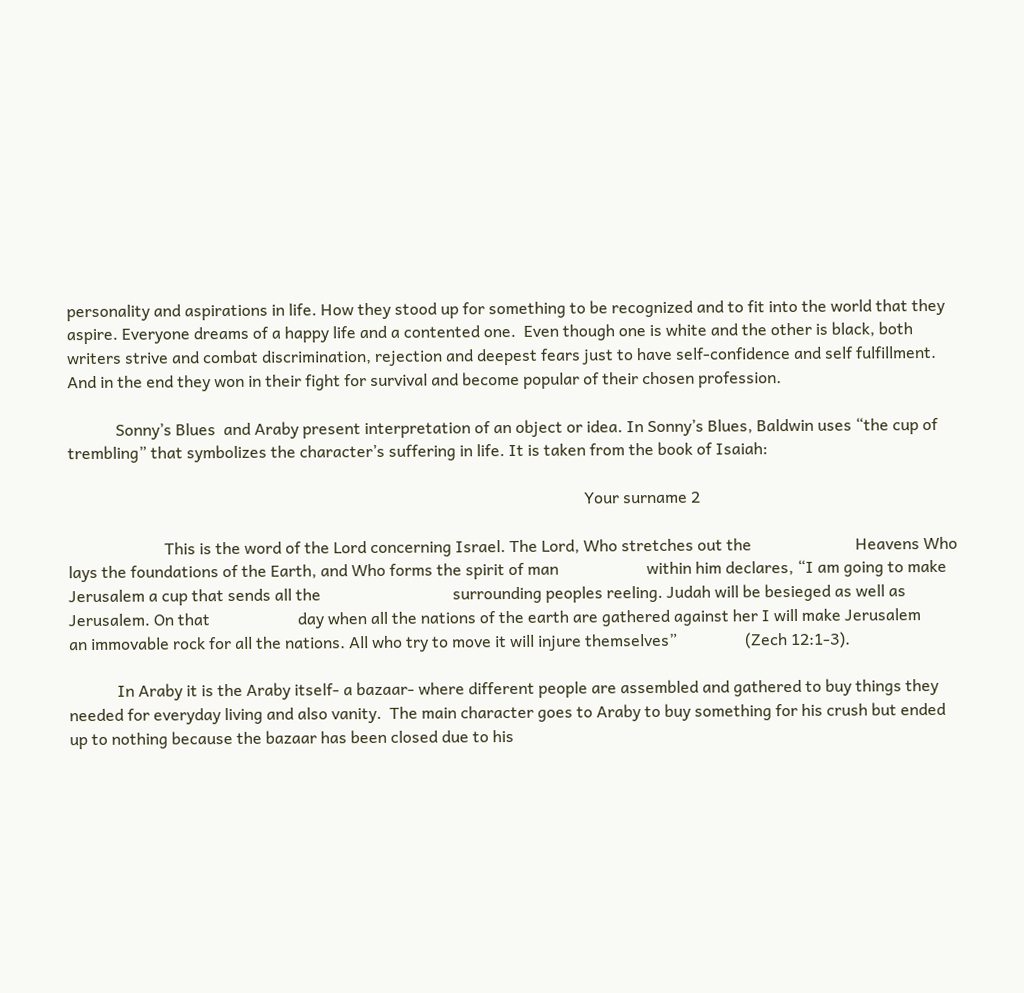personality and aspirations in life. How they stood up for something to be recognized and to fit into the world that they aspire. Everyone dreams of a happy life and a contented one.  Even though one is white and the other is black, both writers strive and combat discrimination, rejection and deepest fears just to have self-confidence and self fulfillment. And in the end they won in their fight for survival and become popular of their chosen profession.

            Sonny’s Blues  and Araby present interpretation of an object or idea. In Sonny’s Blues, Baldwin uses “the cup of trembling” that symbolizes the character’s suffering in life. It is taken from the book of Isaiah:

                                                                                                                                 Your surname 2

                        This is the word of the Lord concerning Israel. The Lord, Who stretches out the                          Heavens Who lays the foundations of the Earth, and Who forms the spirit of man                      within him declares, “I am going to make Jerusalem a cup that sends all the                                 surrounding peoples reeling. Judah will be besieged as well as Jerusalem. On that                      day when all the nations of the earth are gathered against her I will make Jerusalem                     an immovable rock for all the nations. All who try to move it will injure themselves”                 (Zech 12:1-3).

            In Araby it is the Araby itself- a bazaar- where different people are assembled and gathered to buy things they needed for everyday living and also vanity.  The main character goes to Araby to buy something for his crush but ended up to nothing because the bazaar has been closed due to his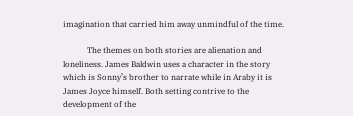imagination that carried him away unmindful of the time.

            The themes on both stories are alienation and loneliness. James Baldwin uses a character in the story which is Sonny’s brother to narrate while in Araby it is James Joyce himself. Both setting contrive to the development of the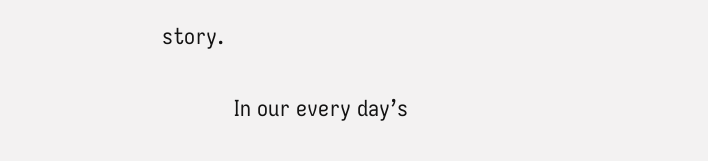story.

            In our every day’s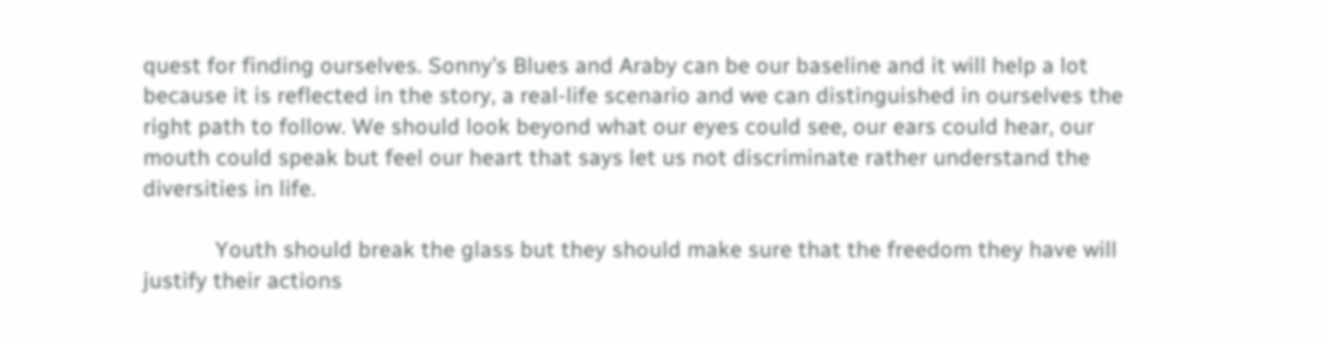quest for finding ourselves. Sonny’s Blues and Araby can be our baseline and it will help a lot because it is reflected in the story, a real-life scenario and we can distinguished in ourselves the right path to follow. We should look beyond what our eyes could see, our ears could hear, our mouth could speak but feel our heart that says let us not discriminate rather understand the diversities in life.

            Youth should break the glass but they should make sure that the freedom they have will justify their actions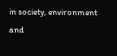in society, environment and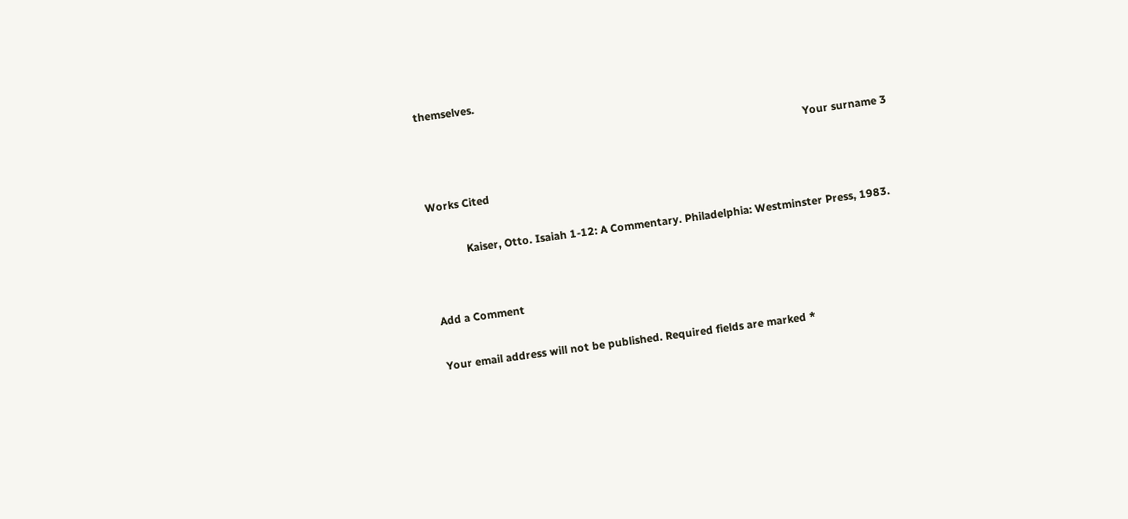themselves.

                                                                                                                                 Your surname 3

Works Cited

            Kaiser, Otto. Isaiah 1-12: A Commentary. Philadelphia: Westminster Press, 1983.


Add a Comment

Your email address will not be published. Required fields are marked *